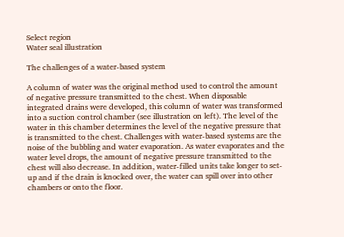Select region
Water seal illustration

The challenges of a water-based system

A column of water was the original method used to control the amount of negative pressure transmitted to the chest. When disposable integrated drains were developed, this column of water was transformed into a suction control chamber (see illustration on left). The level of the water in this chamber determines the level of the negative pressure that is transmitted to the chest. Challenges with water-based systems are the noise of the bubbling and water evaporation. As water evaporates and the water level drops, the amount of negative pressure transmitted to the chest will also decrease. In addition, water-filled units take longer to set-up and if the drain is knocked over, the water can spill over into other chambers or onto the floor.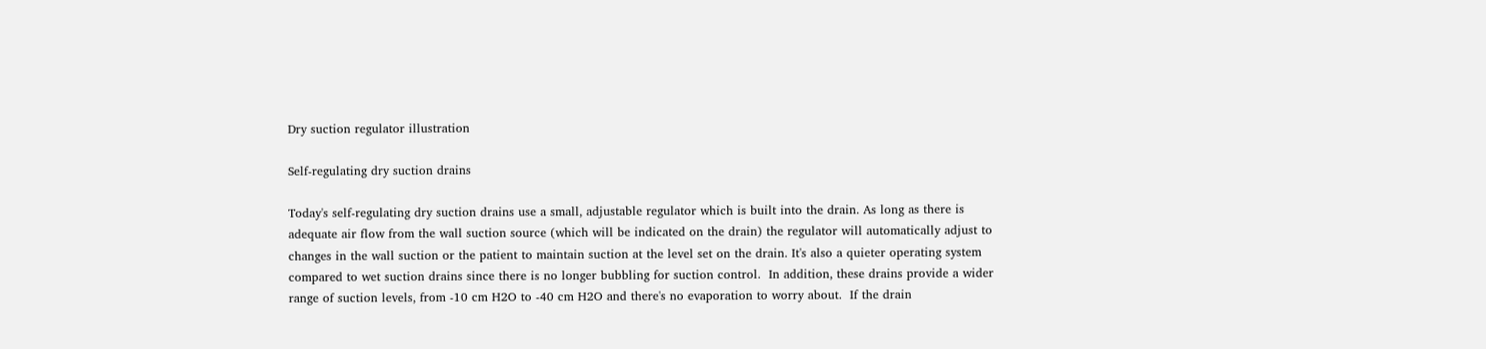Dry suction regulator illustration

Self-regulating dry suction drains

Today's self-regulating dry suction drains use a small, adjustable regulator which is built into the drain. As long as there is adequate air flow from the wall suction source (which will be indicated on the drain) the regulator will automatically adjust to changes in the wall suction or the patient to maintain suction at the level set on the drain. It's also a quieter operating system compared to wet suction drains since there is no longer bubbling for suction control.  In addition, these drains provide a wider range of suction levels, from -10 cm H2O to -40 cm H2O and there's no evaporation to worry about.  If the drain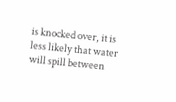is knocked over, it is less likely that water will spill between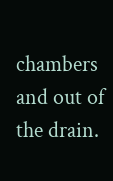chambers and out of the drain.